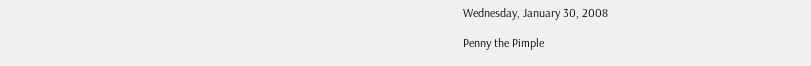Wednesday, January 30, 2008

Penny the Pimple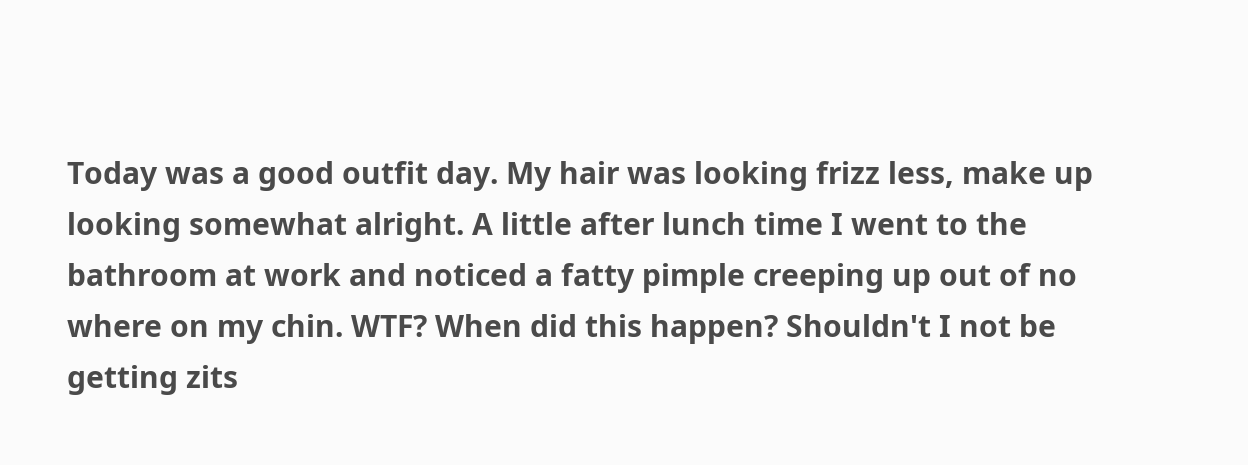Today was a good outfit day. My hair was looking frizz less, make up looking somewhat alright. A little after lunch time I went to the bathroom at work and noticed a fatty pimple creeping up out of no where on my chin. WTF? When did this happen? Shouldn't I not be getting zits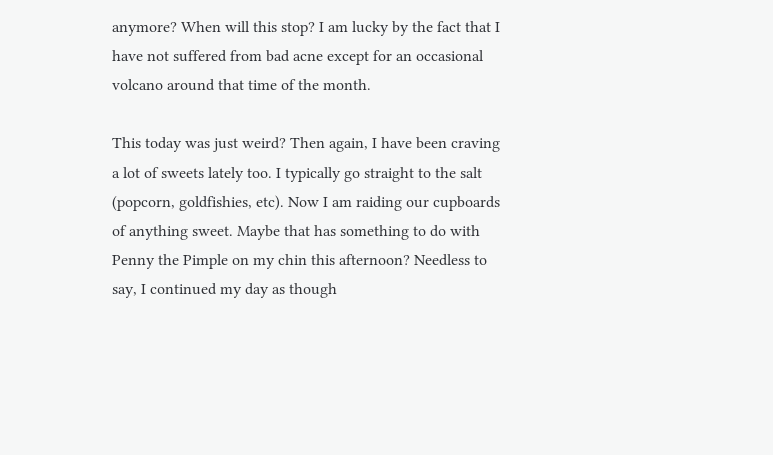anymore? When will this stop? I am lucky by the fact that I have not suffered from bad acne except for an occasional volcano around that time of the month.

This today was just weird? Then again, I have been craving a lot of sweets lately too. I typically go straight to the salt (popcorn, goldfishies, etc). Now I am raiding our cupboards of anything sweet. Maybe that has something to do with Penny the Pimple on my chin this afternoon? Needless to say, I continued my day as though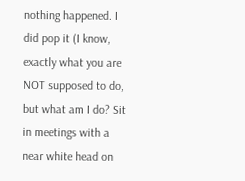nothing happened. I did pop it (I know, exactly what you are NOT supposed to do, but what am I do? Sit in meetings with a near white head on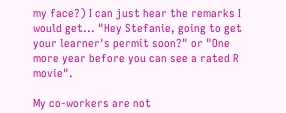my face?) I can just hear the remarks I would get... "Hey Stefanie, going to get your learner's permit soon?" or "One more year before you can see a rated R movie".

My co-workers are not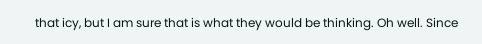that icy, but I am sure that is what they would be thinking. Oh well. Since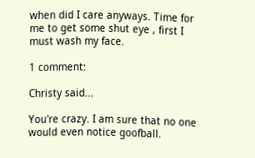when did I care anyways. Time for me to get some shut eye , first I must wash my face.

1 comment:

Christy said...

You're crazy. I am sure that no one would even notice goofball.